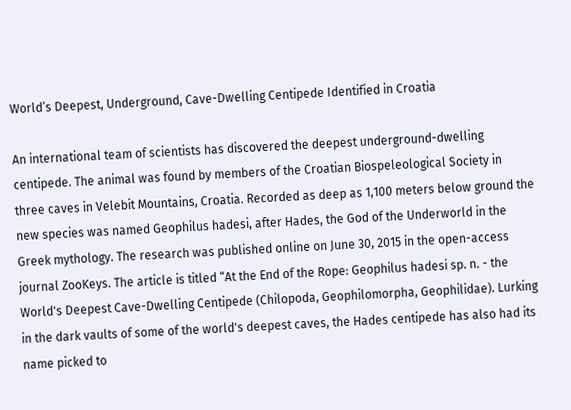World’s Deepest, Underground, Cave-Dwelling Centipede Identified in Croatia

An international team of scientists has discovered the deepest underground-dwelling centipede. The animal was found by members of the Croatian Biospeleological Society in three caves in Velebit Mountains, Croatia. Recorded as deep as 1,100 meters below ground the new species was named Geophilus hadesi, after Hades, the God of the Underworld in the Greek mythology. The research was published online on June 30, 2015 in the open-access journal ZooKeys. The article is titled “At the End of the Rope: Geophilus hadesi sp. n. - the World's Deepest Cave-Dwelling Centipede (Chilopoda, Geophilomorpha, Geophilidae). Lurking in the dark vaults of some of the world's deepest caves, the Hades centipede has also had its name picked to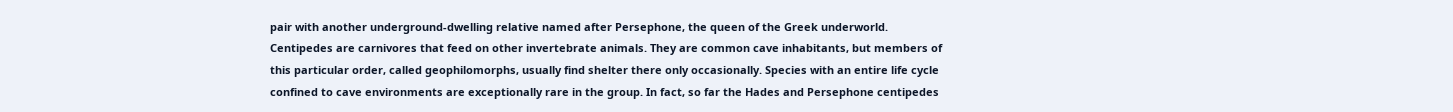pair with another underground-dwelling relative named after Persephone, the queen of the Greek underworld. Centipedes are carnivores that feed on other invertebrate animals. They are common cave inhabitants, but members of this particular order, called geophilomorphs, usually find shelter there only occasionally. Species with an entire life cycle confined to cave environments are exceptionally rare in the group. In fact, so far the Hades and Persephone centipedes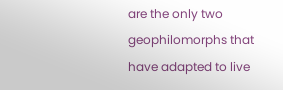are the only two geophilomorphs that have adapted to live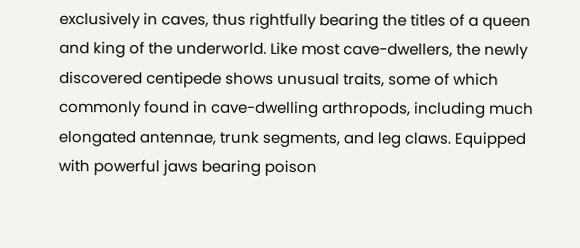exclusively in caves, thus rightfully bearing the titles of a queen and king of the underworld. Like most cave-dwellers, the newly discovered centipede shows unusual traits, some of which commonly found in cave-dwelling arthropods, including much elongated antennae, trunk segments, and leg claws. Equipped with powerful jaws bearing poison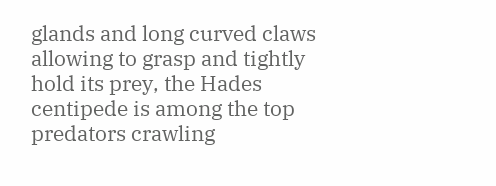glands and long curved claws allowing to grasp and tightly hold its prey, the Hades centipede is among the top predators crawling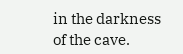in the darkness of the cave.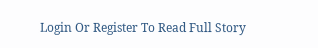Login Or Register To Read Full Story